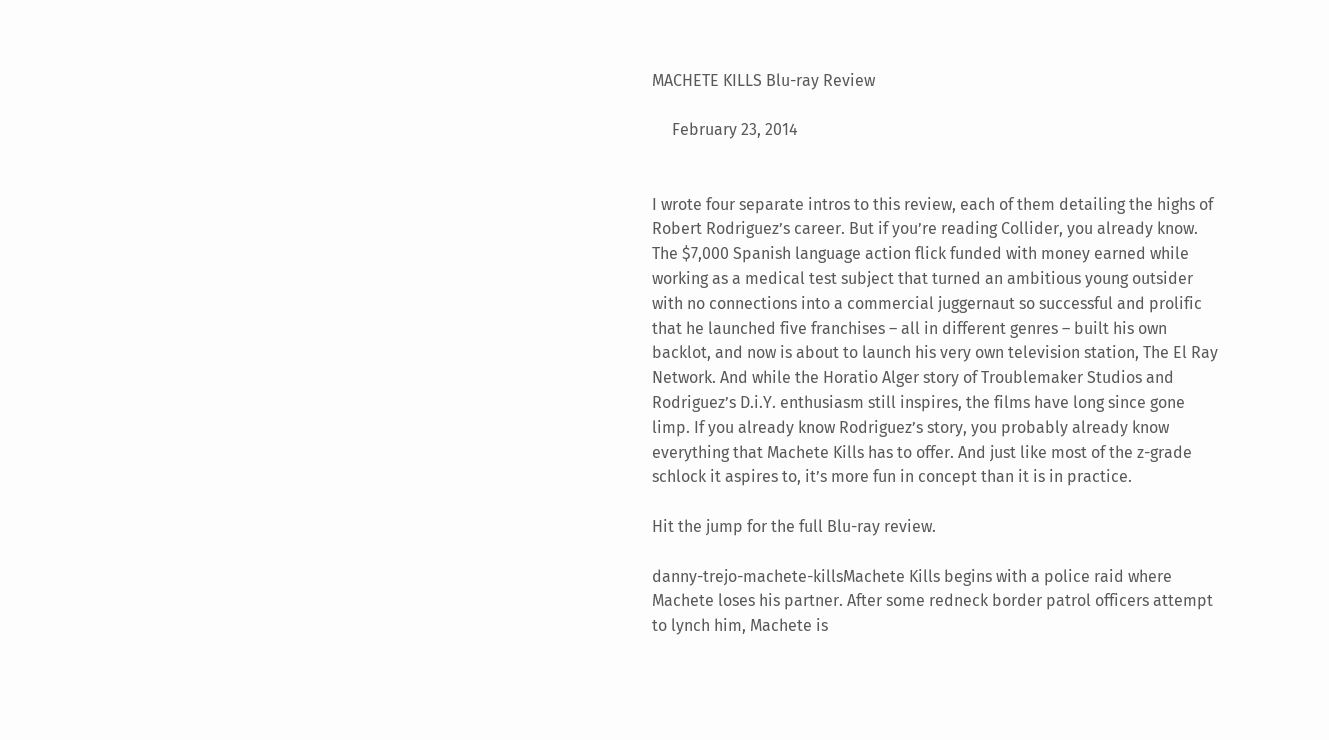MACHETE KILLS Blu-ray Review

     February 23, 2014


I wrote four separate intros to this review, each of them detailing the highs of Robert Rodriguez’s career. But if you’re reading Collider, you already know. The $7,000 Spanish language action flick funded with money earned while working as a medical test subject that turned an ambitious young outsider with no connections into a commercial juggernaut so successful and prolific that he launched five franchises – all in different genres – built his own backlot, and now is about to launch his very own television station, The El Ray Network. And while the Horatio Alger story of Troublemaker Studios and Rodriguez’s D.i.Y. enthusiasm still inspires, the films have long since gone limp. If you already know Rodriguez’s story, you probably already know everything that Machete Kills has to offer. And just like most of the z-grade schlock it aspires to, it’s more fun in concept than it is in practice.

Hit the jump for the full Blu-ray review.

danny-trejo-machete-killsMachete Kills begins with a police raid where Machete loses his partner. After some redneck border patrol officers attempt to lynch him, Machete is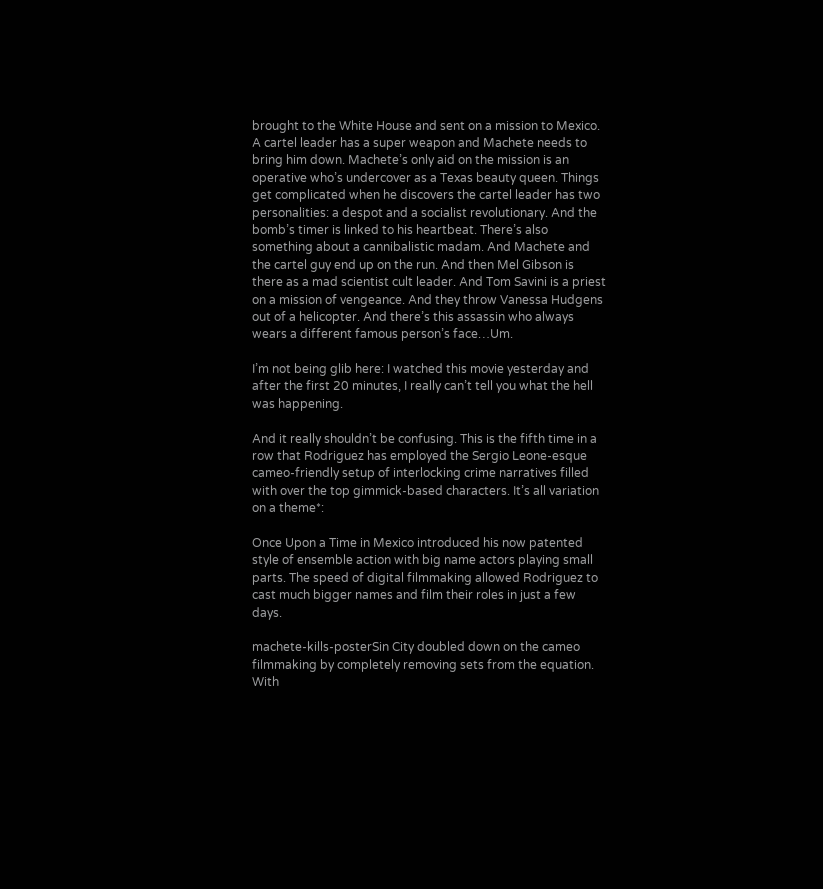brought to the White House and sent on a mission to Mexico. A cartel leader has a super weapon and Machete needs to bring him down. Machete’s only aid on the mission is an operative who’s undercover as a Texas beauty queen. Things get complicated when he discovers the cartel leader has two personalities: a despot and a socialist revolutionary. And the bomb’s timer is linked to his heartbeat. There’s also something about a cannibalistic madam. And Machete and the cartel guy end up on the run. And then Mel Gibson is there as a mad scientist cult leader. And Tom Savini is a priest on a mission of vengeance. And they throw Vanessa Hudgens out of a helicopter. And there’s this assassin who always wears a different famous person’s face…Um.

I’m not being glib here: I watched this movie yesterday and after the first 20 minutes, I really can’t tell you what the hell was happening.

And it really shouldn’t be confusing. This is the fifth time in a row that Rodriguez has employed the Sergio Leone-esque cameo-friendly setup of interlocking crime narratives filled with over the top gimmick-based characters. It’s all variation on a theme*:

Once Upon a Time in Mexico introduced his now patented style of ensemble action with big name actors playing small parts. The speed of digital filmmaking allowed Rodriguez to cast much bigger names and film their roles in just a few days.

machete-kills-posterSin City doubled down on the cameo filmmaking by completely removing sets from the equation. With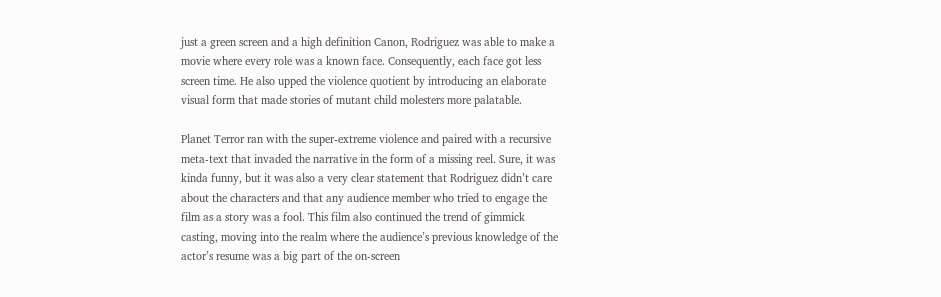just a green screen and a high definition Canon, Rodriguez was able to make a movie where every role was a known face. Consequently, each face got less screen time. He also upped the violence quotient by introducing an elaborate visual form that made stories of mutant child molesters more palatable.

Planet Terror ran with the super-extreme violence and paired with a recursive meta-text that invaded the narrative in the form of a missing reel. Sure, it was kinda funny, but it was also a very clear statement that Rodriguez didn’t care about the characters and that any audience member who tried to engage the film as a story was a fool. This film also continued the trend of gimmick casting, moving into the realm where the audience’s previous knowledge of the actor’s resume was a big part of the on-screen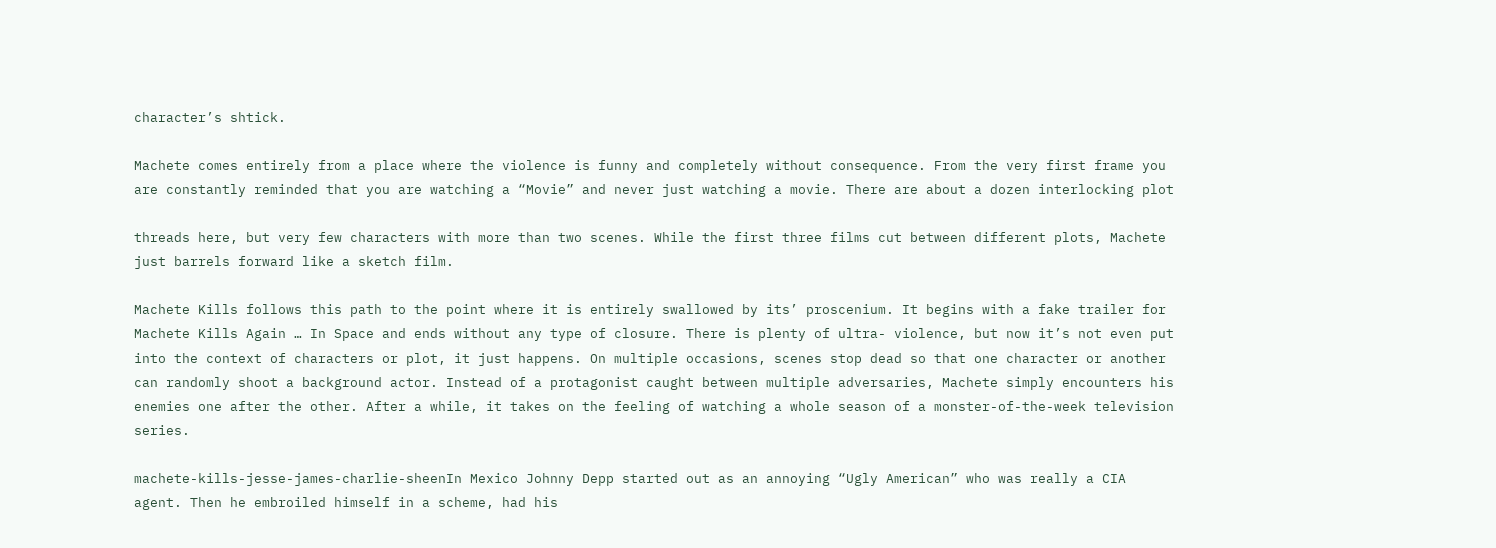character’s shtick.

Machete comes entirely from a place where the violence is funny and completely without consequence. From the very first frame you are constantly reminded that you are watching a “Movie” and never just watching a movie. There are about a dozen interlocking plot

threads here, but very few characters with more than two scenes. While the first three films cut between different plots, Machete just barrels forward like a sketch film.

Machete Kills follows this path to the point where it is entirely swallowed by its’ proscenium. It begins with a fake trailer for Machete Kills Again … In Space and ends without any type of closure. There is plenty of ultra- violence, but now it’s not even put into the context of characters or plot, it just happens. On multiple occasions, scenes stop dead so that one character or another can randomly shoot a background actor. Instead of a protagonist caught between multiple adversaries, Machete simply encounters his enemies one after the other. After a while, it takes on the feeling of watching a whole season of a monster-of-the-week television series.

machete-kills-jesse-james-charlie-sheenIn Mexico Johnny Depp started out as an annoying “Ugly American” who was really a CIA agent. Then he embroiled himself in a scheme, had his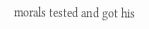morals tested and got his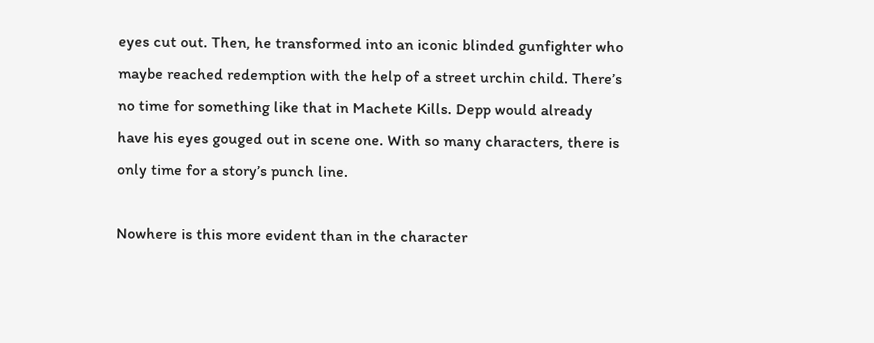eyes cut out. Then, he transformed into an iconic blinded gunfighter who maybe reached redemption with the help of a street urchin child. There’s no time for something like that in Machete Kills. Depp would already have his eyes gouged out in scene one. With so many characters, there is only time for a story’s punch line.

Nowhere is this more evident than in the character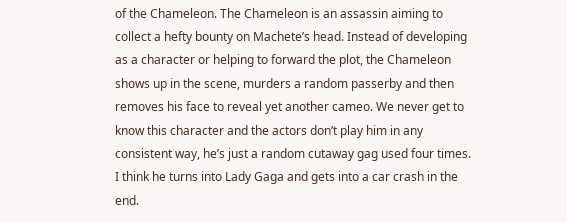of the Chameleon. The Chameleon is an assassin aiming to collect a hefty bounty on Machete’s head. Instead of developing as a character or helping to forward the plot, the Chameleon shows up in the scene, murders a random passerby and then removes his face to reveal yet another cameo. We never get to know this character and the actors don’t play him in any consistent way, he’s just a random cutaway gag used four times. I think he turns into Lady Gaga and gets into a car crash in the end.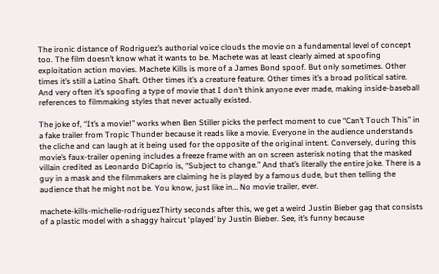The ironic distance of Rodriguez’s authorial voice clouds the movie on a fundamental level of concept too. The film doesn’t know what it wants to be. Machete was at least clearly aimed at spoofing exploitation action movies. Machete Kills is more of a James Bond spoof. But only sometimes. Other times it’s still a Latino Shaft. Other times it’s a creature feature. Other times it’s a broad political satire. And very often it’s spoofing a type of movie that I don’t think anyone ever made, making inside-baseball references to filmmaking styles that never actually existed.

The joke of, “It’s a movie!” works when Ben Stiller picks the perfect moment to cue “Can’t Touch This” in a fake trailer from Tropic Thunder because it reads like a movie. Everyone in the audience understands the cliche and can laugh at it being used for the opposite of the original intent. Conversely, during this movie’s faux-trailer opening includes a freeze frame with an on screen asterisk noting that the masked villain credited as Leonardo DiCaprio is, “Subject to change.” And that’s literally the entire joke. There is a guy in a mask and the filmmakers are claiming he is played by a famous dude, but then telling the audience that he might not be. You know, just like in… No movie trailer, ever.

machete-kills-michelle-rodriguezThirty seconds after this, we get a weird Justin Bieber gag that consists of a plastic model with a shaggy haircut ‘played’ by Justin Bieber. See, it’s funny because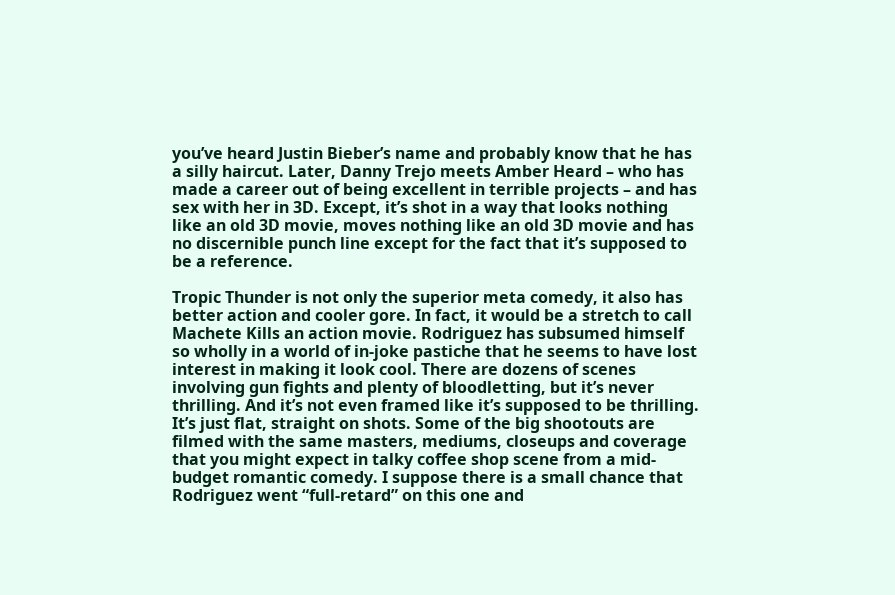you’ve heard Justin Bieber’s name and probably know that he has a silly haircut. Later, Danny Trejo meets Amber Heard – who has made a career out of being excellent in terrible projects – and has sex with her in 3D. Except, it’s shot in a way that looks nothing like an old 3D movie, moves nothing like an old 3D movie and has no discernible punch line except for the fact that it’s supposed to be a reference.

Tropic Thunder is not only the superior meta comedy, it also has better action and cooler gore. In fact, it would be a stretch to call Machete Kills an action movie. Rodriguez has subsumed himself so wholly in a world of in-joke pastiche that he seems to have lost interest in making it look cool. There are dozens of scenes involving gun fights and plenty of bloodletting, but it’s never thrilling. And it’s not even framed like it’s supposed to be thrilling. It’s just flat, straight on shots. Some of the big shootouts are filmed with the same masters, mediums, closeups and coverage that you might expect in talky coffee shop scene from a mid-budget romantic comedy. I suppose there is a small chance that Rodriguez went “full-retard” on this one and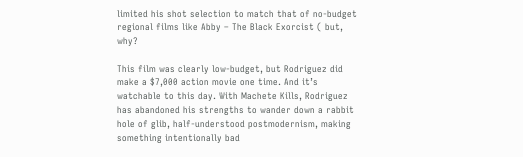limited his shot selection to match that of no-budget regional films like Abby – The Black Exorcist ( but, why?

This film was clearly low-budget, but Rodriguez did make a $7,000 action movie one time. And it’s watchable to this day. With Machete Kills, Rodriguez has abandoned his strengths to wander down a rabbit hole of glib, half-understood postmodernism, making something intentionally bad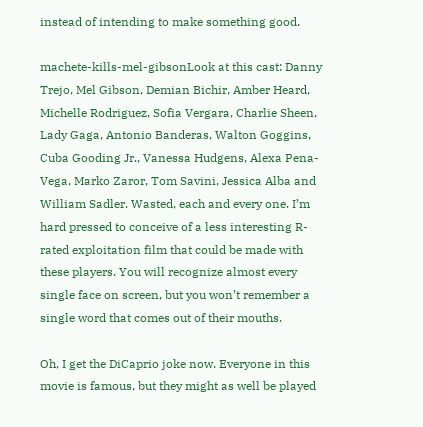instead of intending to make something good.

machete-kills-mel-gibsonLook at this cast: Danny Trejo, Mel Gibson, Demian Bichir, Amber Heard, Michelle Rodriguez, Sofia Vergara, Charlie Sheen, Lady Gaga, Antonio Banderas, Walton Goggins, Cuba Gooding Jr., Vanessa Hudgens, Alexa Pena-Vega, Marko Zaror, Tom Savini, Jessica Alba and William Sadler. Wasted, each and every one. I’m hard pressed to conceive of a less interesting R-rated exploitation film that could be made with these players. You will recognize almost every single face on screen, but you won’t remember a single word that comes out of their mouths.

Oh, I get the DiCaprio joke now. Everyone in this movie is famous, but they might as well be played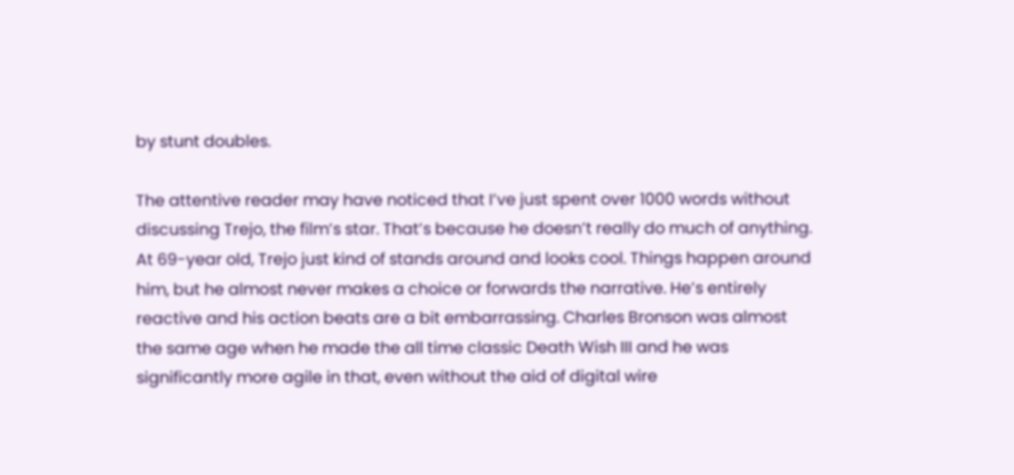by stunt doubles.

The attentive reader may have noticed that I’ve just spent over 1000 words without discussing Trejo, the film’s star. That’s because he doesn’t really do much of anything. At 69-year old, Trejo just kind of stands around and looks cool. Things happen around him, but he almost never makes a choice or forwards the narrative. He’s entirely reactive and his action beats are a bit embarrassing. Charles Bronson was almost the same age when he made the all time classic Death Wish III and he was significantly more agile in that, even without the aid of digital wire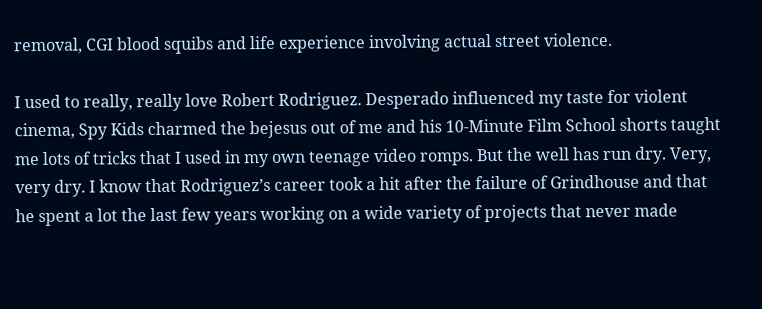removal, CGI blood squibs and life experience involving actual street violence.

I used to really, really love Robert Rodriguez. Desperado influenced my taste for violent cinema, Spy Kids charmed the bejesus out of me and his 10-Minute Film School shorts taught me lots of tricks that I used in my own teenage video romps. But the well has run dry. Very, very dry. I know that Rodriguez’s career took a hit after the failure of Grindhouse and that he spent a lot the last few years working on a wide variety of projects that never made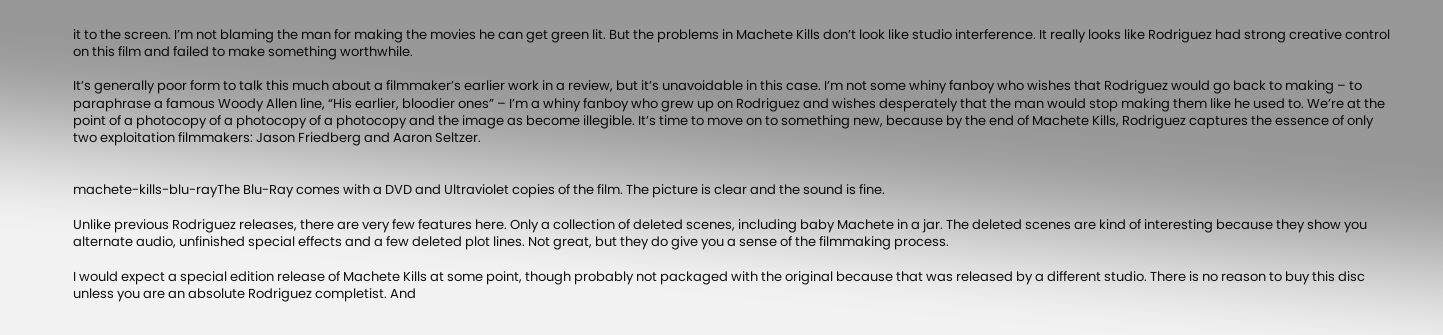it to the screen. I’m not blaming the man for making the movies he can get green lit. But the problems in Machete Kills don’t look like studio interference. It really looks like Rodriguez had strong creative control on this film and failed to make something worthwhile.

It’s generally poor form to talk this much about a filmmaker’s earlier work in a review, but it’s unavoidable in this case. I’m not some whiny fanboy who wishes that Rodriguez would go back to making – to paraphrase a famous Woody Allen line, “His earlier, bloodier ones” – I’m a whiny fanboy who grew up on Rodriguez and wishes desperately that the man would stop making them like he used to. We’re at the point of a photocopy of a photocopy of a photocopy and the image as become illegible. It’s time to move on to something new, because by the end of Machete Kills, Rodriguez captures the essence of only two exploitation filmmakers: Jason Friedberg and Aaron Seltzer.


machete-kills-blu-rayThe Blu-Ray comes with a DVD and Ultraviolet copies of the film. The picture is clear and the sound is fine.

Unlike previous Rodriguez releases, there are very few features here. Only a collection of deleted scenes, including baby Machete in a jar. The deleted scenes are kind of interesting because they show you alternate audio, unfinished special effects and a few deleted plot lines. Not great, but they do give you a sense of the filmmaking process.

I would expect a special edition release of Machete Kills at some point, though probably not packaged with the original because that was released by a different studio. There is no reason to buy this disc unless you are an absolute Rodriguez completist. And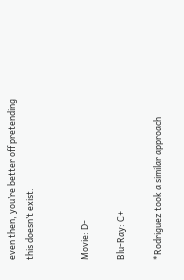even then, you’re better off pretending this doesn’t exist.


Movie: D-

Blu-Ray: C+

*Rodriguez took a similar approach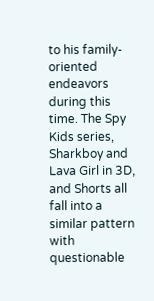to his family-oriented endeavors during this time. The Spy Kids series, Sharkboy and Lava Girl in 3D, and Shorts all fall into a similar pattern with questionable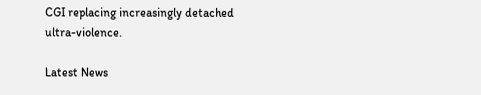CGI replacing increasingly detached ultra-violence.

Latest News